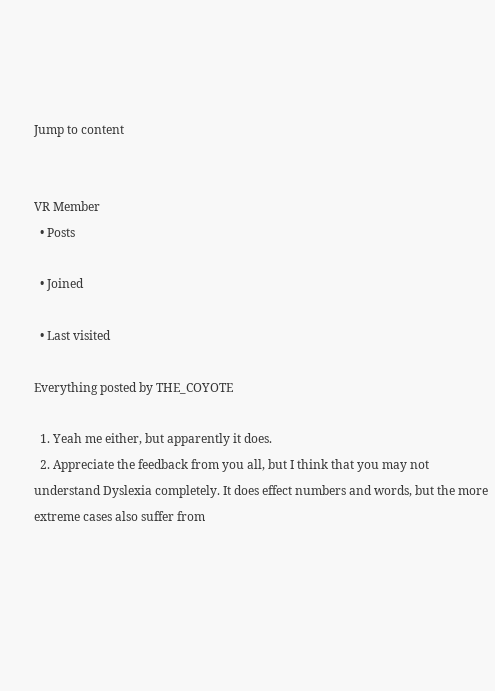Jump to content


VR Member
  • Posts

  • Joined

  • Last visited

Everything posted by THE_COYOTE

  1. Yeah me either, but apparently it does.
  2. Appreciate the feedback from you all, but I think that you may not understand Dyslexia completely. It does effect numbers and words, but the more extreme cases also suffer from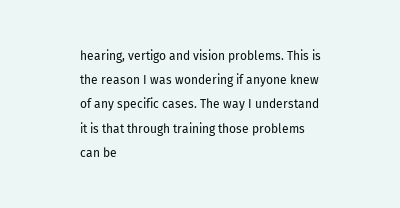hearing, vertigo and vision problems. This is the reason I was wondering if anyone knew of any specific cases. The way I understand it is that through training those problems can be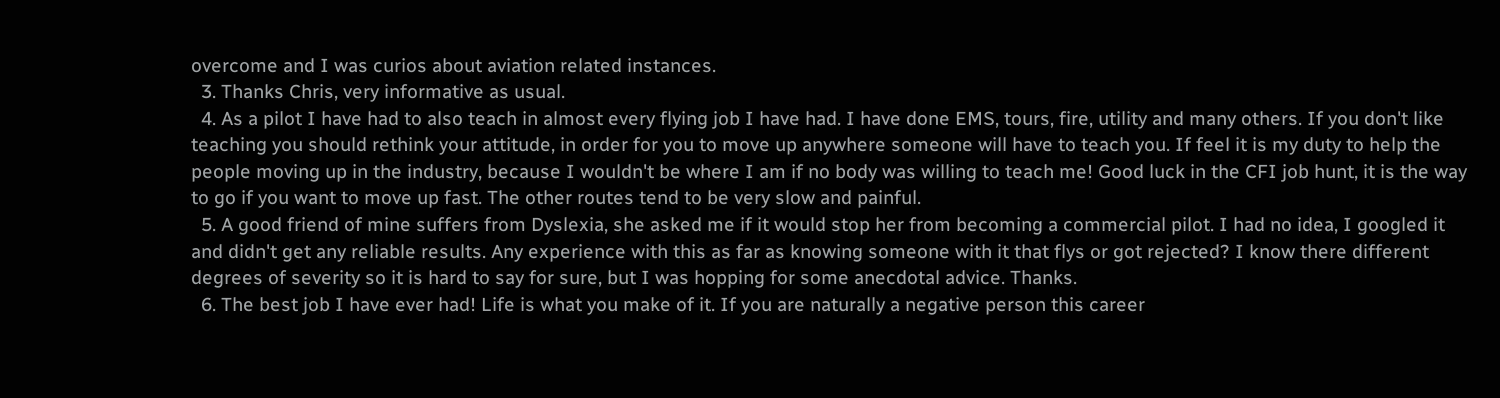overcome and I was curios about aviation related instances.
  3. Thanks Chris, very informative as usual.
  4. As a pilot I have had to also teach in almost every flying job I have had. I have done EMS, tours, fire, utility and many others. If you don't like teaching you should rethink your attitude, in order for you to move up anywhere someone will have to teach you. If feel it is my duty to help the people moving up in the industry, because I wouldn't be where I am if no body was willing to teach me! Good luck in the CFI job hunt, it is the way to go if you want to move up fast. The other routes tend to be very slow and painful.
  5. A good friend of mine suffers from Dyslexia, she asked me if it would stop her from becoming a commercial pilot. I had no idea, I googled it and didn't get any reliable results. Any experience with this as far as knowing someone with it that flys or got rejected? I know there different degrees of severity so it is hard to say for sure, but I was hopping for some anecdotal advice. Thanks.
  6. The best job I have ever had! Life is what you make of it. If you are naturally a negative person this career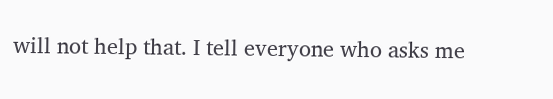will not help that. I tell everyone who asks me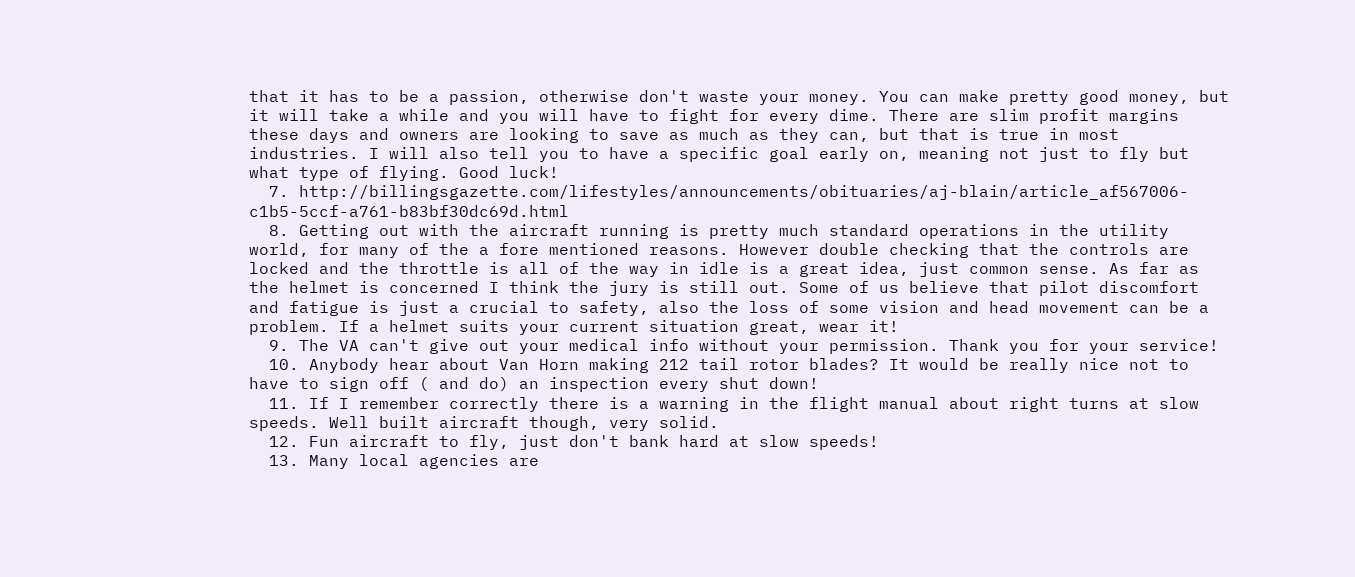that it has to be a passion, otherwise don't waste your money. You can make pretty good money, but it will take a while and you will have to fight for every dime. There are slim profit margins these days and owners are looking to save as much as they can, but that is true in most industries. I will also tell you to have a specific goal early on, meaning not just to fly but what type of flying. Good luck!
  7. http://billingsgazette.com/lifestyles/announcements/obituaries/aj-blain/article_af567006-c1b5-5ccf-a761-b83bf30dc69d.html
  8. Getting out with the aircraft running is pretty much standard operations in the utility world, for many of the a fore mentioned reasons. However double checking that the controls are locked and the throttle is all of the way in idle is a great idea, just common sense. As far as the helmet is concerned I think the jury is still out. Some of us believe that pilot discomfort and fatigue is just a crucial to safety, also the loss of some vision and head movement can be a problem. If a helmet suits your current situation great, wear it!
  9. The VA can't give out your medical info without your permission. Thank you for your service!
  10. Anybody hear about Van Horn making 212 tail rotor blades? It would be really nice not to have to sign off ( and do) an inspection every shut down!
  11. If I remember correctly there is a warning in the flight manual about right turns at slow speeds. Well built aircraft though, very solid.
  12. Fun aircraft to fly, just don't bank hard at slow speeds!
  13. Many local agencies are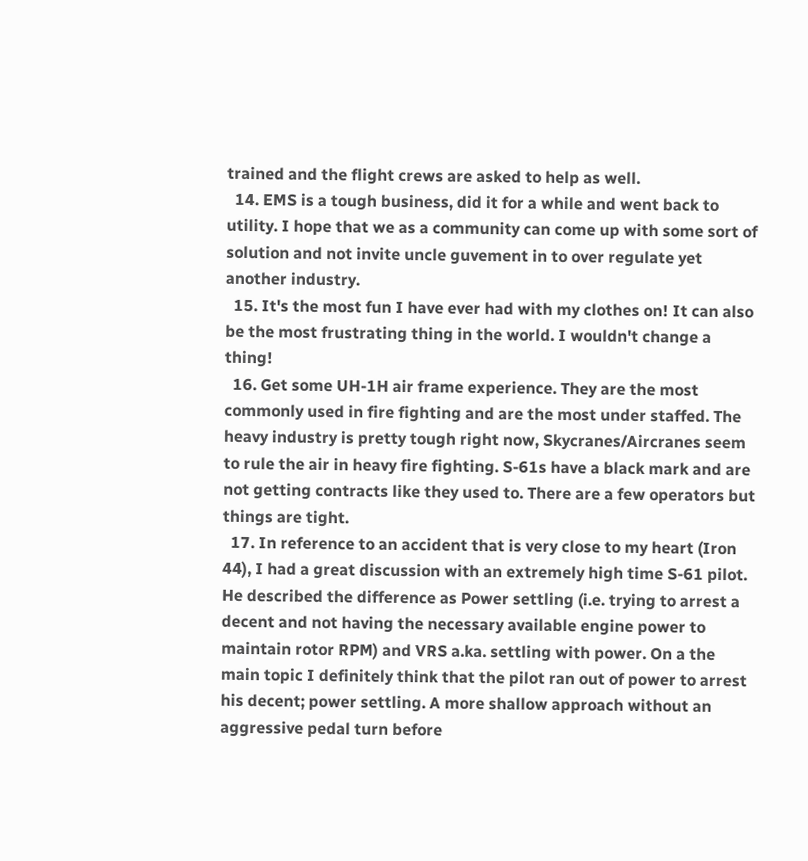trained and the flight crews are asked to help as well.
  14. EMS is a tough business, did it for a while and went back to utility. I hope that we as a community can come up with some sort of solution and not invite uncle guvement in to over regulate yet another industry.
  15. It's the most fun I have ever had with my clothes on! It can also be the most frustrating thing in the world. I wouldn't change a thing!
  16. Get some UH-1H air frame experience. They are the most commonly used in fire fighting and are the most under staffed. The heavy industry is pretty tough right now, Skycranes/Aircranes seem to rule the air in heavy fire fighting. S-61s have a black mark and are not getting contracts like they used to. There are a few operators but things are tight.
  17. In reference to an accident that is very close to my heart (Iron 44), I had a great discussion with an extremely high time S-61 pilot. He described the difference as Power settling (i.e. trying to arrest a decent and not having the necessary available engine power to maintain rotor RPM) and VRS a.ka. settling with power. On a the main topic I definitely think that the pilot ran out of power to arrest his decent; power settling. A more shallow approach without an aggressive pedal turn before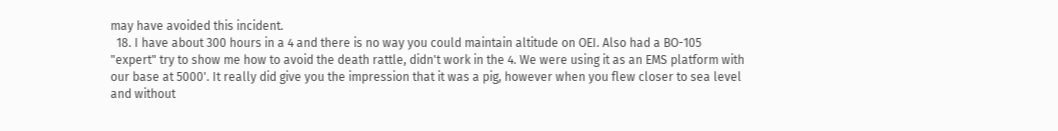may have avoided this incident.
  18. I have about 300 hours in a 4 and there is no way you could maintain altitude on OEI. Also had a BO-105 "expert" try to show me how to avoid the death rattle, didn't work in the 4. We were using it as an EMS platform with our base at 5000'. It really did give you the impression that it was a pig, however when you flew closer to sea level and without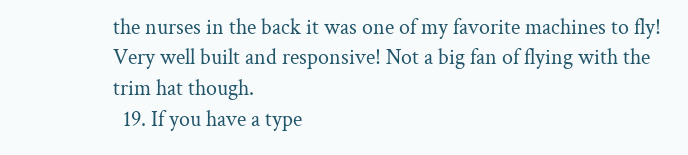the nurses in the back it was one of my favorite machines to fly! Very well built and responsive! Not a big fan of flying with the trim hat though.
  19. If you have a type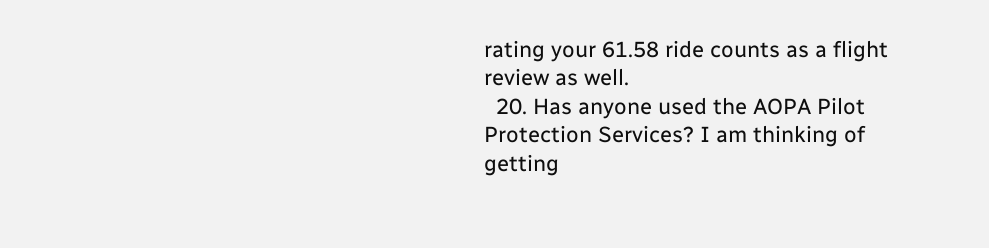rating your 61.58 ride counts as a flight review as well.
  20. Has anyone used the AOPA Pilot Protection Services? I am thinking of getting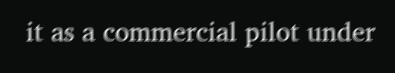it as a commercial pilot under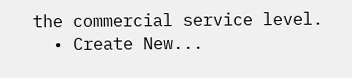the commercial service level.
  • Create New...